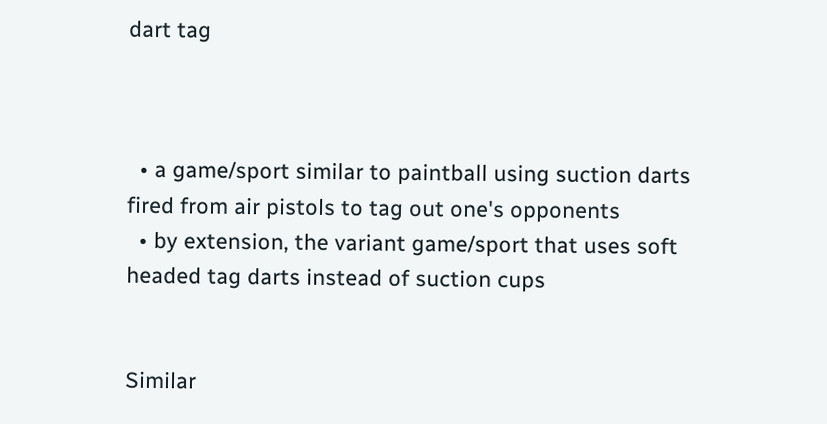dart tag



  • a game/sport similar to paintball using suction darts fired from air pistols to tag out one's opponents
  • by extension, the variant game/sport that uses soft headed tag darts instead of suction cups


Similar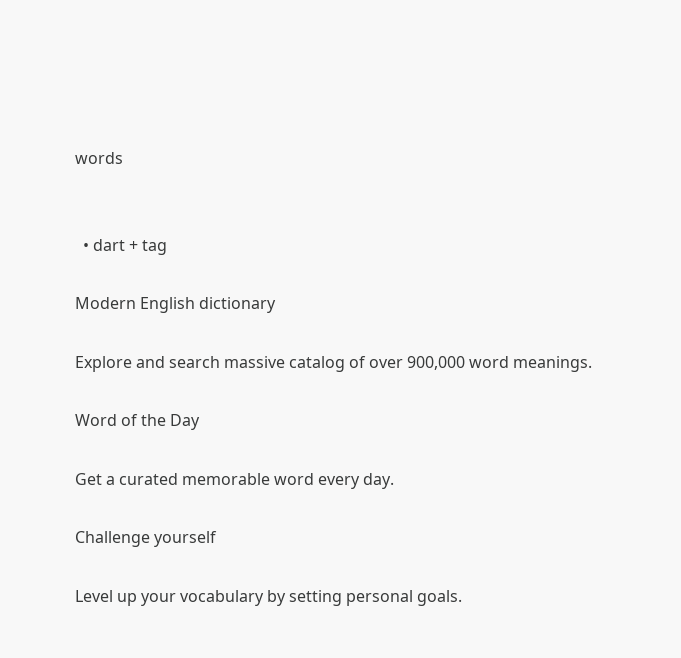words


  • dart + tag

Modern English dictionary

Explore and search massive catalog of over 900,000 word meanings.

Word of the Day

Get a curated memorable word every day.

Challenge yourself

Level up your vocabulary by setting personal goals.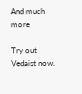And much more

Try out Vedaist now.